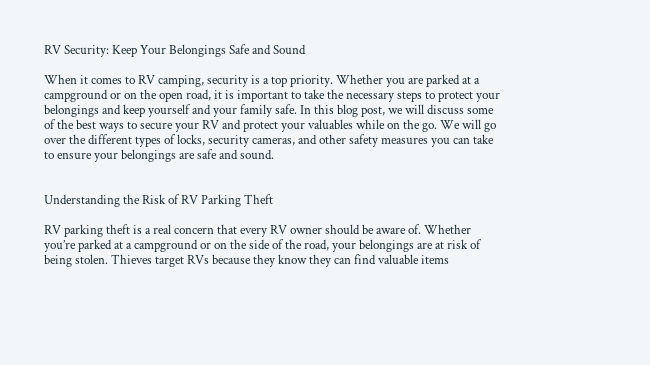RV Security: Keep Your Belongings Safe and Sound

When it comes to RV camping, security is a top priority. Whether you are parked at a campground or on the open road, it is important to take the necessary steps to protect your belongings and keep yourself and your family safe. In this blog post, we will discuss some of the best ways to secure your RV and protect your valuables while on the go. We will go over the different types of locks, security cameras, and other safety measures you can take to ensure your belongings are safe and sound.


Understanding the Risk of RV Parking Theft

RV parking theft is a real concern that every RV owner should be aware of. Whether you’re parked at a campground or on the side of the road, your belongings are at risk of being stolen. Thieves target RVs because they know they can find valuable items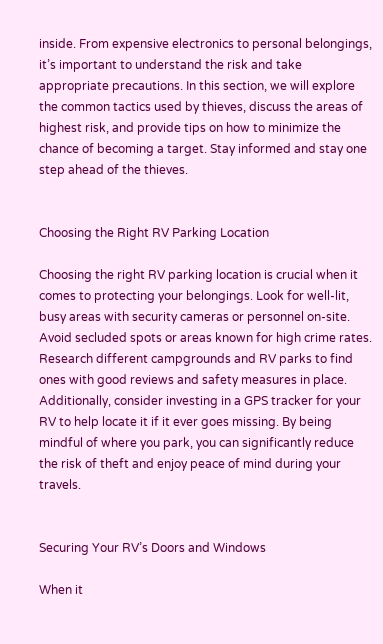inside. From expensive electronics to personal belongings, it’s important to understand the risk and take appropriate precautions. In this section, we will explore the common tactics used by thieves, discuss the areas of highest risk, and provide tips on how to minimize the chance of becoming a target. Stay informed and stay one step ahead of the thieves.


Choosing the Right RV Parking Location

Choosing the right RV parking location is crucial when it comes to protecting your belongings. Look for well-lit, busy areas with security cameras or personnel on-site. Avoid secluded spots or areas known for high crime rates. Research different campgrounds and RV parks to find ones with good reviews and safety measures in place. Additionally, consider investing in a GPS tracker for your RV to help locate it if it ever goes missing. By being mindful of where you park, you can significantly reduce the risk of theft and enjoy peace of mind during your travels.


Securing Your RV’s Doors and Windows

When it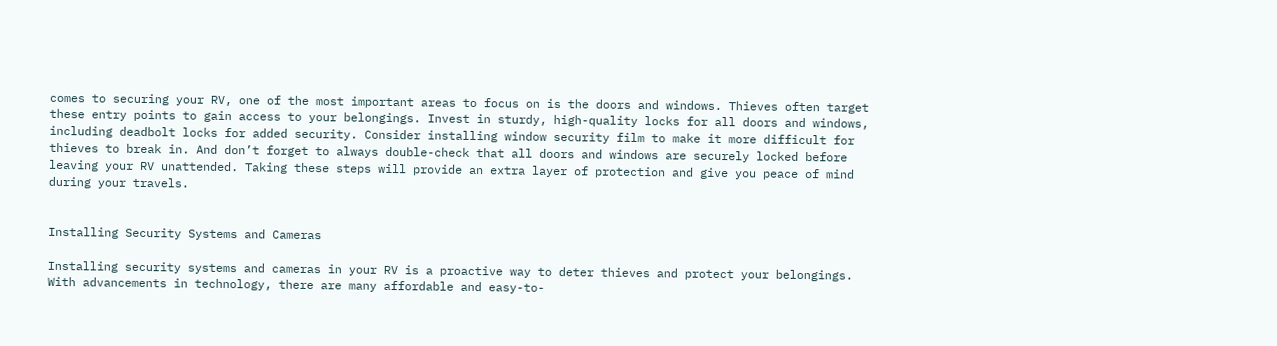comes to securing your RV, one of the most important areas to focus on is the doors and windows. Thieves often target these entry points to gain access to your belongings. Invest in sturdy, high-quality locks for all doors and windows, including deadbolt locks for added security. Consider installing window security film to make it more difficult for thieves to break in. And don’t forget to always double-check that all doors and windows are securely locked before leaving your RV unattended. Taking these steps will provide an extra layer of protection and give you peace of mind during your travels.


Installing Security Systems and Cameras

Installing security systems and cameras in your RV is a proactive way to deter thieves and protect your belongings. With advancements in technology, there are many affordable and easy-to-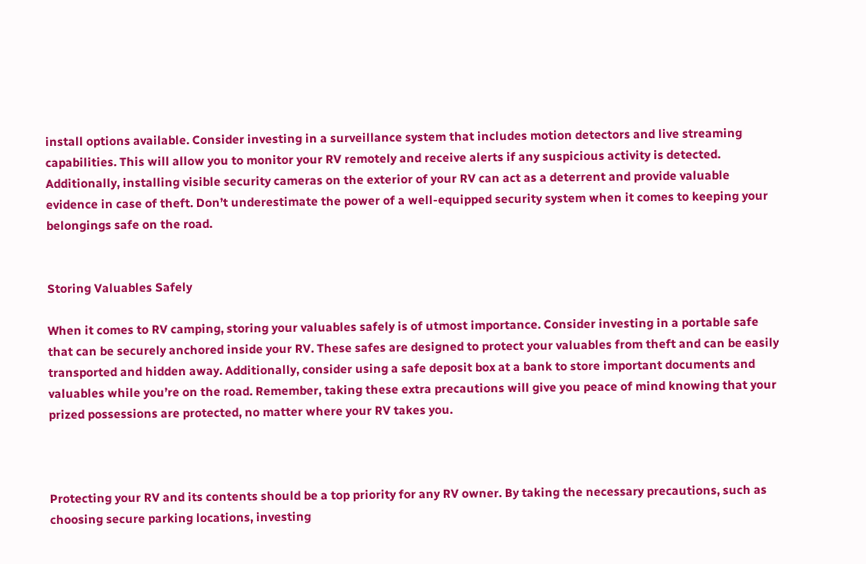install options available. Consider investing in a surveillance system that includes motion detectors and live streaming capabilities. This will allow you to monitor your RV remotely and receive alerts if any suspicious activity is detected. Additionally, installing visible security cameras on the exterior of your RV can act as a deterrent and provide valuable evidence in case of theft. Don’t underestimate the power of a well-equipped security system when it comes to keeping your belongings safe on the road.


Storing Valuables Safely

When it comes to RV camping, storing your valuables safely is of utmost importance. Consider investing in a portable safe that can be securely anchored inside your RV. These safes are designed to protect your valuables from theft and can be easily transported and hidden away. Additionally, consider using a safe deposit box at a bank to store important documents and valuables while you’re on the road. Remember, taking these extra precautions will give you peace of mind knowing that your prized possessions are protected, no matter where your RV takes you.



Protecting your RV and its contents should be a top priority for any RV owner. By taking the necessary precautions, such as choosing secure parking locations, investing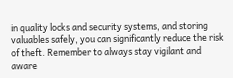in quality locks and security systems, and storing valuables safely, you can significantly reduce the risk of theft. Remember to always stay vigilant and aware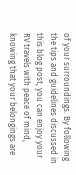of your surroundings. By following the tips and guidelines discussed in this blog post, you can enjoy your RV travels with peace of mind, knowing that your belongings are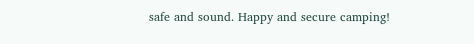safe and sound. Happy and secure camping!